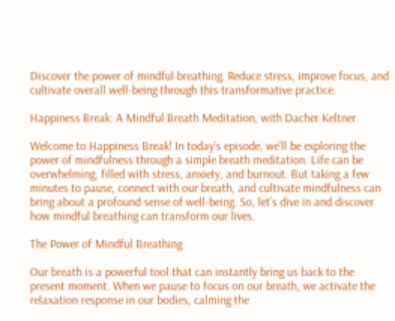Discover the power of mindful breathing. Reduce stress, improve focus, and cultivate overall well-being through this transformative practice.

Happiness Break: A Mindful Breath Meditation, with Dacher Keltner

Welcome to Happiness Break! In today’s episode, we’ll be exploring the power of mindfulness through a simple breath meditation. Life can be overwhelming, filled with stress, anxiety, and burnout. But taking a few minutes to pause, connect with our breath, and cultivate mindfulness can bring about a profound sense of well-being. So, let’s dive in and discover how mindful breathing can transform our lives.

The Power of Mindful Breathing

Our breath is a powerful tool that can instantly bring us back to the present moment. When we pause to focus on our breath, we activate the relaxation response in our bodies, calming the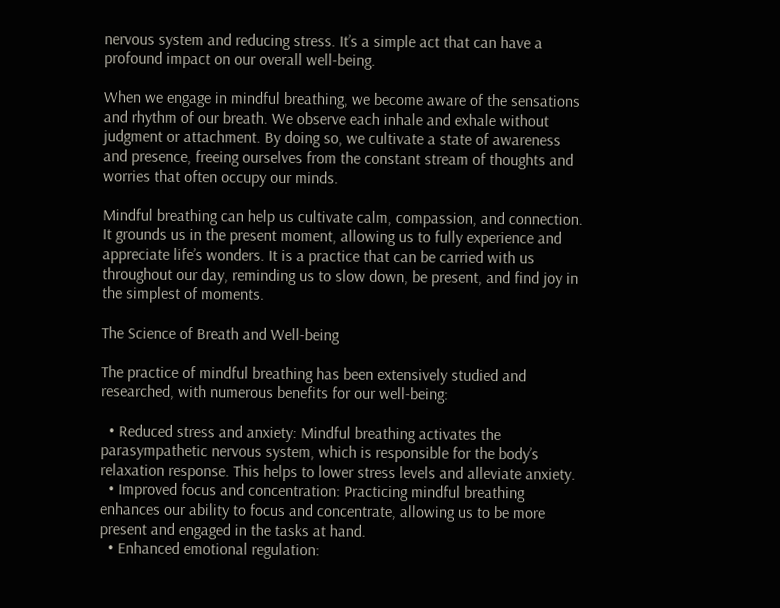nervous system and reducing stress. It’s a simple act that can have a profound impact on our overall well-being.

When we engage in mindful breathing, we become aware of the sensations and rhythm of our breath. We observe each inhale and exhale without judgment or attachment. By doing so, we cultivate a state of awareness and presence, freeing ourselves from the constant stream of thoughts and worries that often occupy our minds.

Mindful breathing can help us cultivate calm, compassion, and connection. It grounds us in the present moment, allowing us to fully experience and appreciate life’s wonders. It is a practice that can be carried with us throughout our day, reminding us to slow down, be present, and find joy in the simplest of moments.

The Science of Breath and Well-being

The practice of mindful breathing has been extensively studied and researched, with numerous benefits for our well-being:

  • Reduced stress and anxiety: Mindful breathing activates the parasympathetic nervous system, which is responsible for the body’s relaxation response. This helps to lower stress levels and alleviate anxiety.
  • Improved focus and concentration: Practicing mindful breathing enhances our ability to focus and concentrate, allowing us to be more present and engaged in the tasks at hand.
  • Enhanced emotional regulation: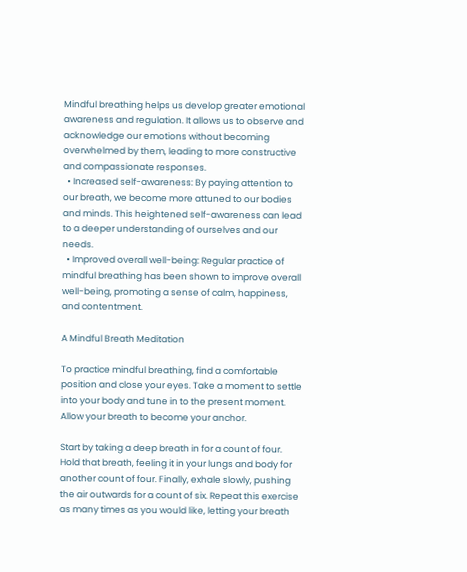Mindful breathing helps us develop greater emotional awareness and regulation. It allows us to observe and acknowledge our emotions without becoming overwhelmed by them, leading to more constructive and compassionate responses.
  • Increased self-awareness: By paying attention to our breath, we become more attuned to our bodies and minds. This heightened self-awareness can lead to a deeper understanding of ourselves and our needs.
  • Improved overall well-being: Regular practice of mindful breathing has been shown to improve overall well-being, promoting a sense of calm, happiness, and contentment.

A Mindful Breath Meditation

To practice mindful breathing, find a comfortable position and close your eyes. Take a moment to settle into your body and tune in to the present moment. Allow your breath to become your anchor.

Start by taking a deep breath in for a count of four. Hold that breath, feeling it in your lungs and body for another count of four. Finally, exhale slowly, pushing the air outwards for a count of six. Repeat this exercise as many times as you would like, letting your breath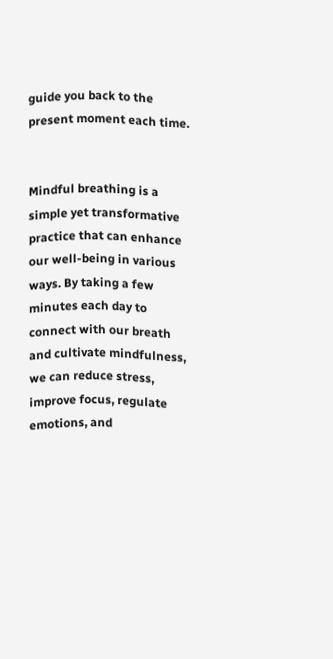guide you back to the present moment each time.


Mindful breathing is a simple yet transformative practice that can enhance our well-being in various ways. By taking a few minutes each day to connect with our breath and cultivate mindfulness, we can reduce stress, improve focus, regulate emotions, and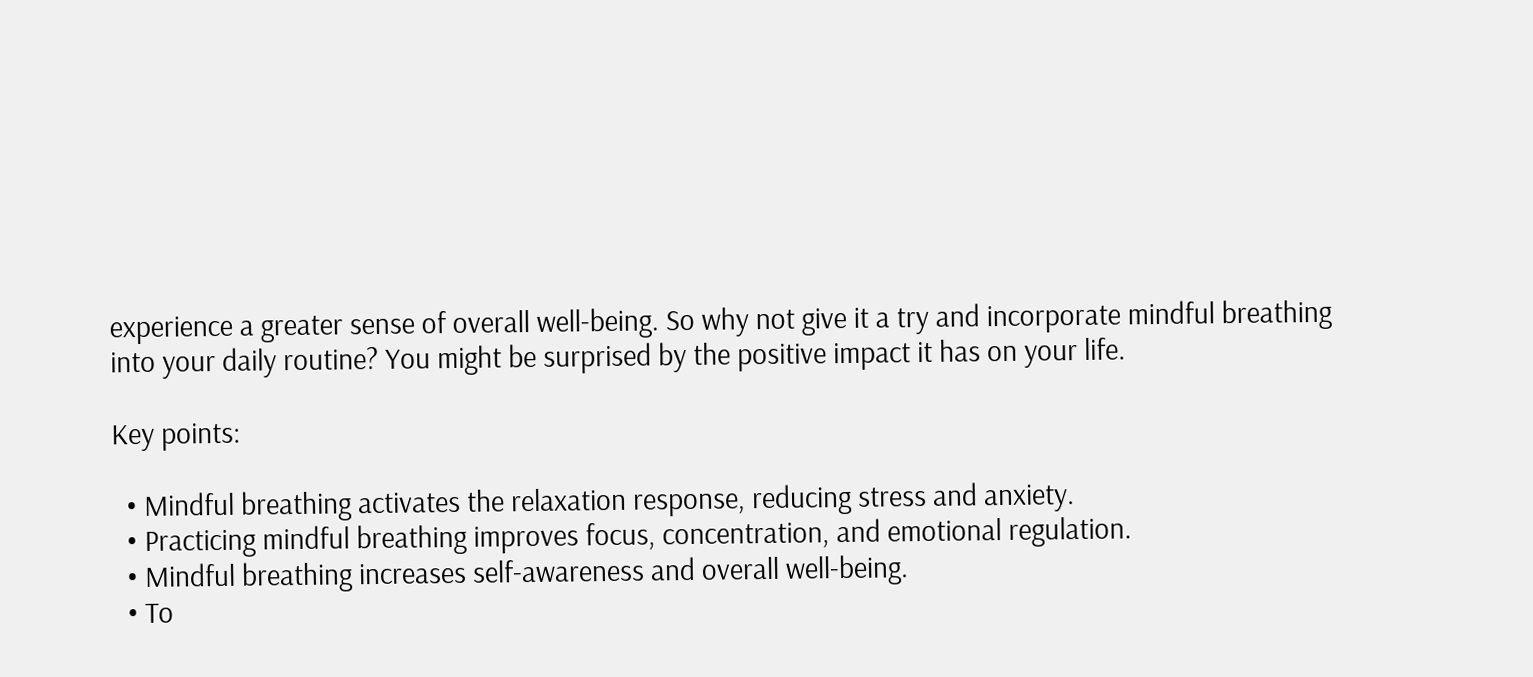experience a greater sense of overall well-being. So why not give it a try and incorporate mindful breathing into your daily routine? You might be surprised by the positive impact it has on your life.

Key points:

  • Mindful breathing activates the relaxation response, reducing stress and anxiety.
  • Practicing mindful breathing improves focus, concentration, and emotional regulation.
  • Mindful breathing increases self-awareness and overall well-being.
  • To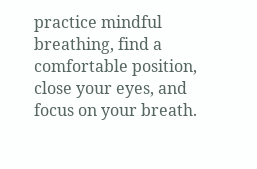practice mindful breathing, find a comfortable position, close your eyes, and focus on your breath.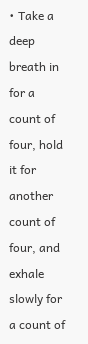• Take a deep breath in for a count of four, hold it for another count of four, and exhale slowly for a count of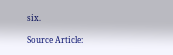six.

Source Article: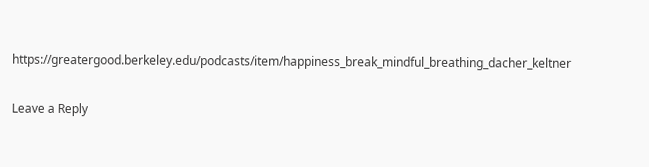https://greatergood.berkeley.edu/podcasts/item/happiness_break_mindful_breathing_dacher_keltner

Leave a Reply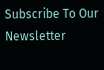Subscribe To Our Newsletter